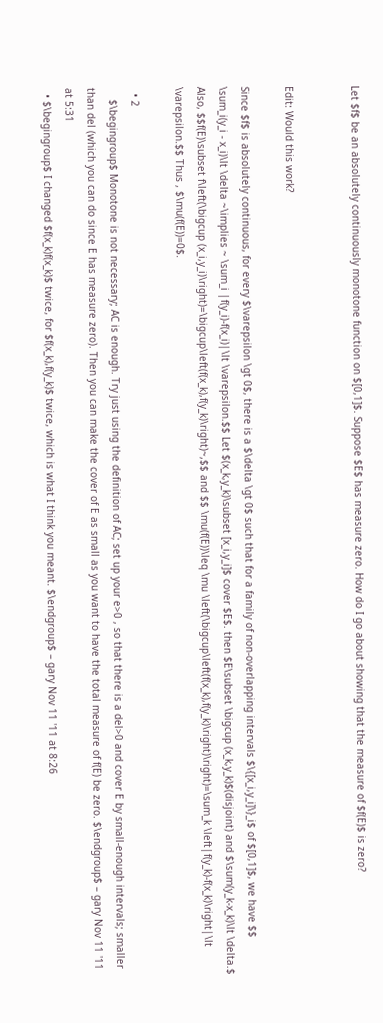Let $f$ be an absolutely continuously monotone function on $[0,1]$. Suppose $E$ has measure zero. How do I go about showing that the measure of $f(E)$ is zero?


Edit: Would this work?

Since $f$ is absolutely continuous, for every $\varepsilon \gt 0$, there is a $\delta \gt 0$ such that for a family of non-overlapping intervals $\{[x_i,y_i]\}_i$ of $[0,1]$, we have $$ \sum_i(y_i - x_i)\lt \delta ~\implies ~ \sum_i |f(y_i)-f(x_i)|\lt \varepsilon.$$ Let $(x_k,y_k)\subset [x_i,y_i]$ cover $E$. then $E\subset \bigcup (x_k,y_k)$(disjoint) and $\sum(y_k-x_k)\lt \delta.$
Also, $$f(E)\subset f\left(\bigcup (x_i,y_i)\right)=\bigcup\left(f(x_k),f(y_k)\right)~,$$ and $$ \mu(f(E))\leq \mu \left(\bigcup\left(f(x_k),f(y_k)\right)\right)=\sum_k \left|f(y_k)-f(x_k)\right|\lt \varepsilon.$$ Thus , $\mu(f(E))=0$.

  • 2
    $\begingroup$ Monotone is not necessary; AC is enough. Try just using the definition of AC; set up your e>0 , so that there is a del>0 and cover E by small-enough intervals; smaller than del (which you can do since E has measure zero). Then you can make the cover of E as small as you want to have the total measure of f(E) be zero. $\endgroup$ – gary Nov 11 '11 at 5:31
  • $\begingroup$ I changed $f(x_k)f(x_k)$ twice, for $f(x_k),f(y_k)$ twice, which is what I think you meant. $\endgroup$ – gary Nov 11 '11 at 8:26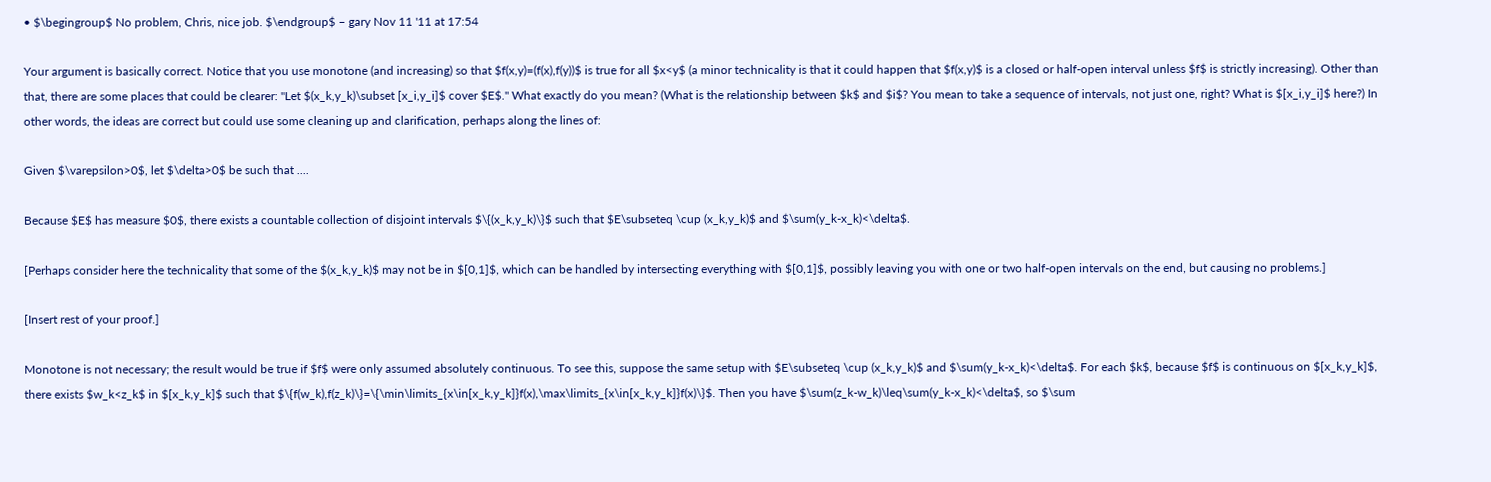• $\begingroup$ No problem, Chris, nice job. $\endgroup$ – gary Nov 11 '11 at 17:54

Your argument is basically correct. Notice that you use monotone (and increasing) so that $f(x,y)=(f(x),f(y))$ is true for all $x<y$ (a minor technicality is that it could happen that $f(x,y)$ is a closed or half-open interval unless $f$ is strictly increasing). Other than that, there are some places that could be clearer: "Let $(x_k,y_k)\subset [x_i,y_i]$ cover $E$." What exactly do you mean? (What is the relationship between $k$ and $i$? You mean to take a sequence of intervals, not just one, right? What is $[x_i,y_i]$ here?) In other words, the ideas are correct but could use some cleaning up and clarification, perhaps along the lines of:

Given $\varepsilon>0$, let $\delta>0$ be such that ....

Because $E$ has measure $0$, there exists a countable collection of disjoint intervals $\{(x_k,y_k)\}$ such that $E\subseteq \cup (x_k,y_k)$ and $\sum(y_k-x_k)<\delta$.

[Perhaps consider here the technicality that some of the $(x_k,y_k)$ may not be in $[0,1]$, which can be handled by intersecting everything with $[0,1]$, possibly leaving you with one or two half-open intervals on the end, but causing no problems.]

[Insert rest of your proof.]

Monotone is not necessary; the result would be true if $f$ were only assumed absolutely continuous. To see this, suppose the same setup with $E\subseteq \cup (x_k,y_k)$ and $\sum(y_k-x_k)<\delta$. For each $k$, because $f$ is continuous on $[x_k,y_k]$, there exists $w_k<z_k$ in $[x_k,y_k]$ such that $\{f(w_k),f(z_k)\}=\{\min\limits_{x\in[x_k,y_k]}f(x),\max\limits_{x\in[x_k,y_k]}f(x)\}$. Then you have $\sum(z_k-w_k)\leq\sum(y_k-x_k)<\delta$, so $\sum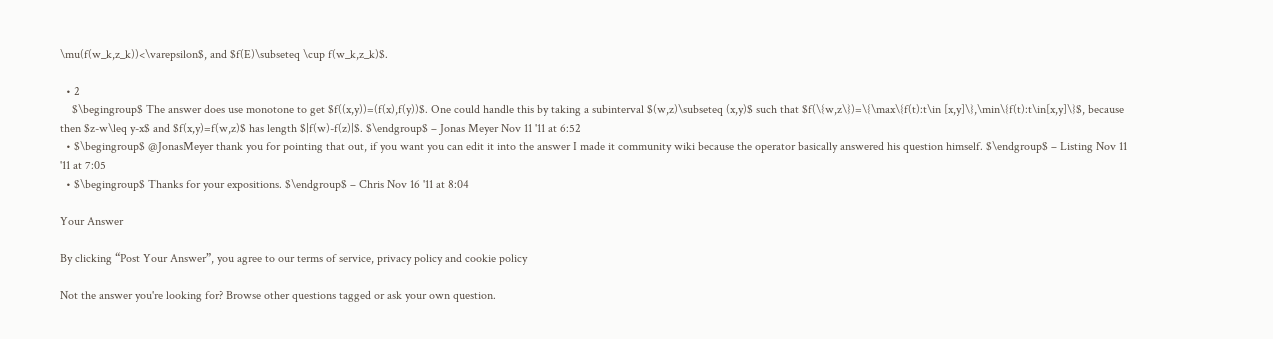\mu(f(w_k,z_k))<\varepsilon$, and $f(E)\subseteq \cup f(w_k,z_k)$.

  • 2
    $\begingroup$ The answer does use monotone to get $f((x,y))=(f(x),f(y))$. One could handle this by taking a subinterval $(w,z)\subseteq (x,y)$ such that $f(\{w,z\})=\{\max\{f(t):t\in [x,y]\},\min\{f(t):t\in[x,y]\}$, because then $z-w\leq y-x$ and $f(x,y)=f(w,z)$ has length $|f(w)-f(z)|$. $\endgroup$ – Jonas Meyer Nov 11 '11 at 6:52
  • $\begingroup$ @JonasMeyer thank you for pointing that out, if you want you can edit it into the answer I made it community wiki because the operator basically answered his question himself. $\endgroup$ – Listing Nov 11 '11 at 7:05
  • $\begingroup$ Thanks for your expositions. $\endgroup$ – Chris Nov 16 '11 at 8:04

Your Answer

By clicking “Post Your Answer”, you agree to our terms of service, privacy policy and cookie policy

Not the answer you're looking for? Browse other questions tagged or ask your own question.